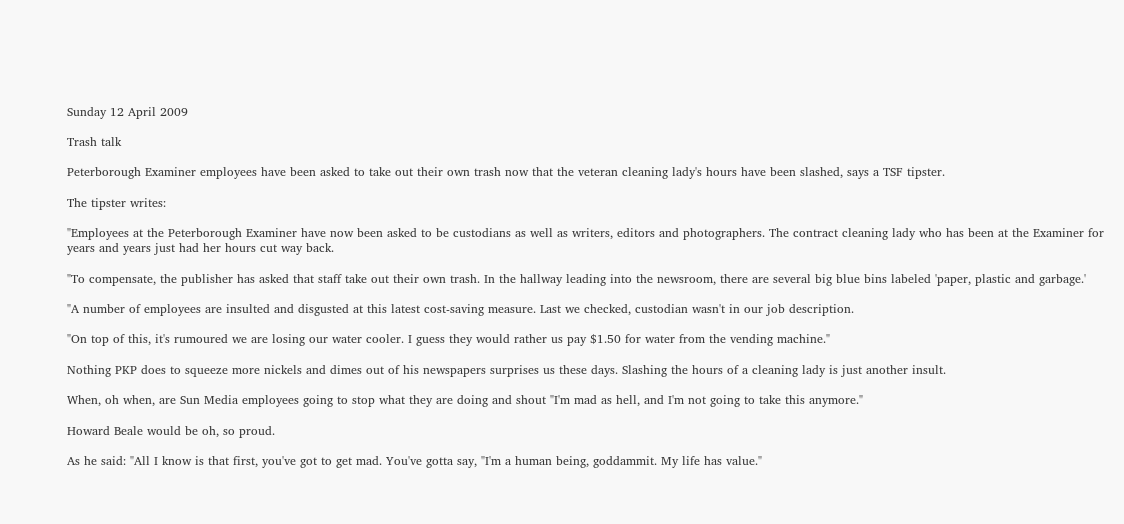Sunday 12 April 2009

Trash talk

Peterborough Examiner employees have been asked to take out their own trash now that the veteran cleaning lady's hours have been slashed, says a TSF tipster.

The tipster writes:

"Employees at the Peterborough Examiner have now been asked to be custodians as well as writers, editors and photographers. The contract cleaning lady who has been at the Examiner for years and years just had her hours cut way back.

"To compensate, the publisher has asked that staff take out their own trash. In the hallway leading into the newsroom, there are several big blue bins labeled 'paper, plastic and garbage.'

"A number of employees are insulted and disgusted at this latest cost-saving measure. Last we checked, custodian wasn't in our job description.

"On top of this, it's rumoured we are losing our water cooler. I guess they would rather us pay $1.50 for water from the vending machine."

Nothing PKP does to squeeze more nickels and dimes out of his newspapers surprises us these days. Slashing the hours of a cleaning lady is just another insult.

When, oh when, are Sun Media employees going to stop what they are doing and shout "I'm mad as hell, and I'm not going to take this anymore."

Howard Beale would be oh, so proud.

As he said: "All I know is that first, you've got to get mad. You've gotta say, "I'm a human being, goddammit. My life has value."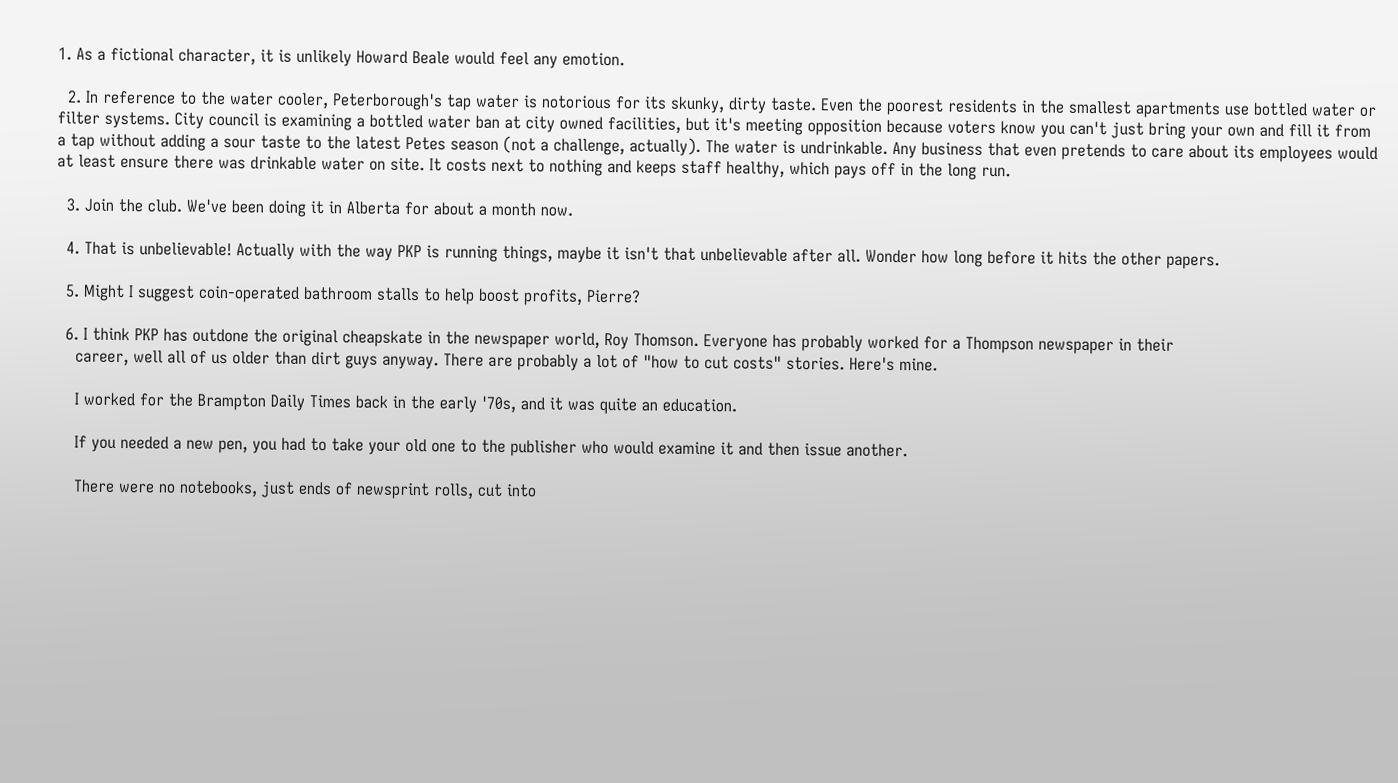1. As a fictional character, it is unlikely Howard Beale would feel any emotion.

  2. In reference to the water cooler, Peterborough's tap water is notorious for its skunky, dirty taste. Even the poorest residents in the smallest apartments use bottled water or filter systems. City council is examining a bottled water ban at city owned facilities, but it's meeting opposition because voters know you can't just bring your own and fill it from a tap without adding a sour taste to the latest Petes season (not a challenge, actually). The water is undrinkable. Any business that even pretends to care about its employees would at least ensure there was drinkable water on site. It costs next to nothing and keeps staff healthy, which pays off in the long run.

  3. Join the club. We've been doing it in Alberta for about a month now.

  4. That is unbelievable! Actually with the way PKP is running things, maybe it isn't that unbelievable after all. Wonder how long before it hits the other papers.

  5. Might I suggest coin-operated bathroom stalls to help boost profits, Pierre?

  6. I think PKP has outdone the original cheapskate in the newspaper world, Roy Thomson. Everyone has probably worked for a Thompson newspaper in their
    career, well all of us older than dirt guys anyway. There are probably a lot of "how to cut costs" stories. Here's mine.

    I worked for the Brampton Daily Times back in the early '70s, and it was quite an education.

    If you needed a new pen, you had to take your old one to the publisher who would examine it and then issue another.

    There were no notebooks, just ends of newsprint rolls, cut into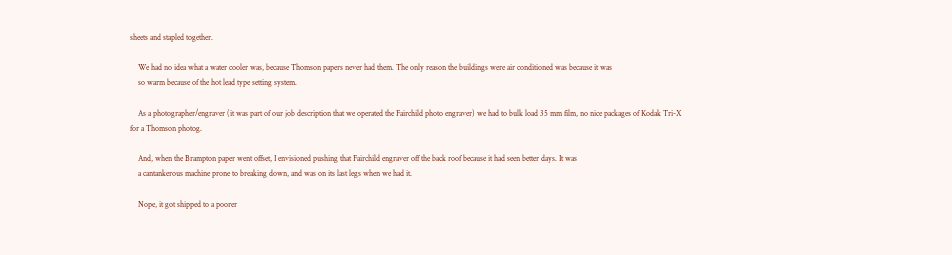sheets and stapled together.

    We had no idea what a water cooler was, because Thomson papers never had them. The only reason the buildings were air conditioned was because it was
    so warm because of the hot lead type setting system.

    As a photographer/engraver (it was part of our job description that we operated the Fairchild photo engraver) we had to bulk load 35 mm film, no nice packages of Kodak Tri-X for a Thomson photog.

    And, when the Brampton paper went offset, I envisioned pushing that Fairchild engraver off the back roof because it had seen better days. It was
    a cantankerous machine prone to breaking down, and was on its last legs when we had it.

    Nope, it got shipped to a poorer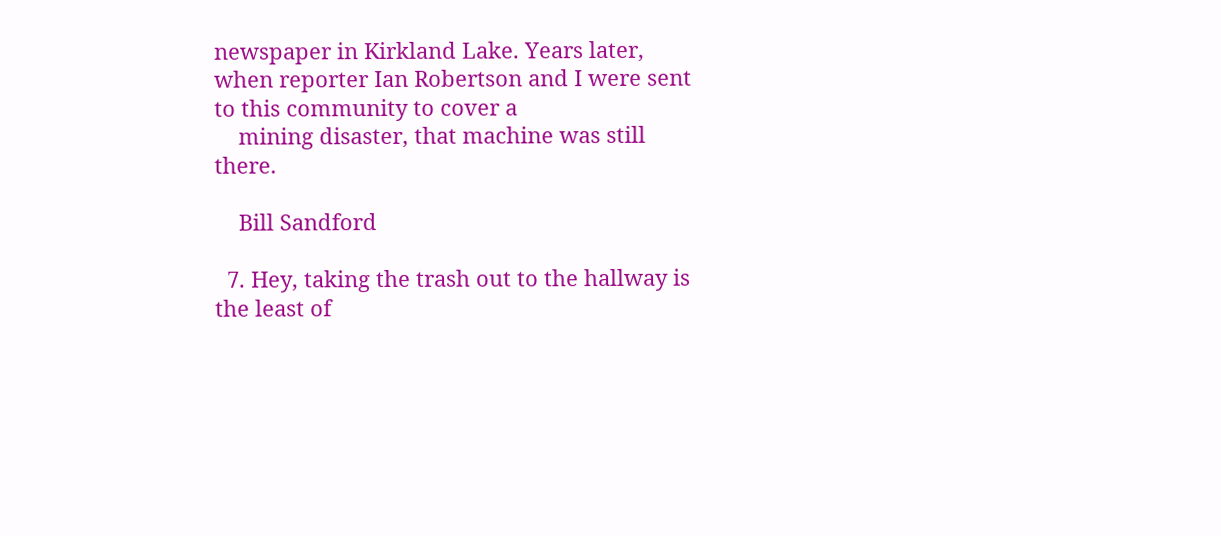newspaper in Kirkland Lake. Years later, when reporter Ian Robertson and I were sent to this community to cover a
    mining disaster, that machine was still there.

    Bill Sandford

  7. Hey, taking the trash out to the hallway is the least of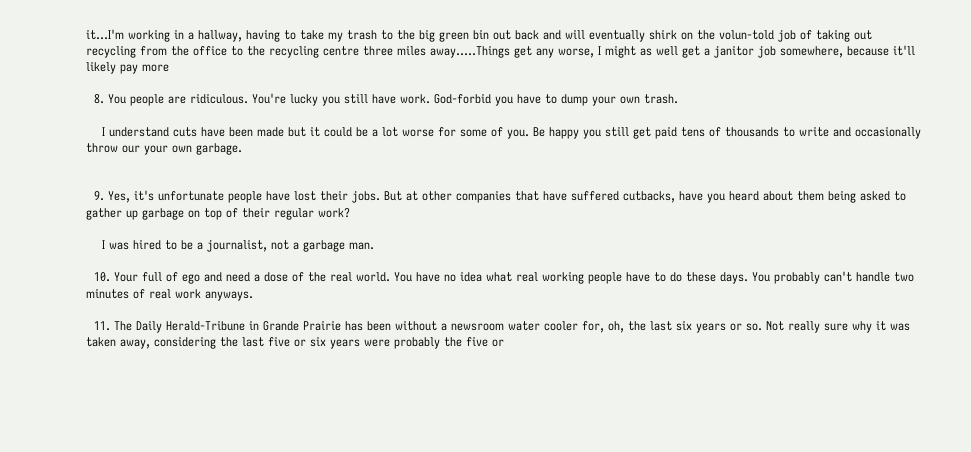it...I'm working in a hallway, having to take my trash to the big green bin out back and will eventually shirk on the volun-told job of taking out recycling from the office to the recycling centre three miles away.....Things get any worse, I might as well get a janitor job somewhere, because it'll likely pay more

  8. You people are ridiculous. You're lucky you still have work. God-forbid you have to dump your own trash.

    I understand cuts have been made but it could be a lot worse for some of you. Be happy you still get paid tens of thousands to write and occasionally throw our your own garbage.


  9. Yes, it's unfortunate people have lost their jobs. But at other companies that have suffered cutbacks, have you heard about them being asked to gather up garbage on top of their regular work?

    I was hired to be a journalist, not a garbage man.

  10. Your full of ego and need a dose of the real world. You have no idea what real working people have to do these days. You probably can't handle two minutes of real work anyways.

  11. The Daily Herald-Tribune in Grande Prairie has been without a newsroom water cooler for, oh, the last six years or so. Not really sure why it was taken away, considering the last five or six years were probably the five or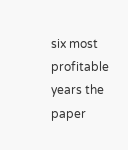six most profitable years the paper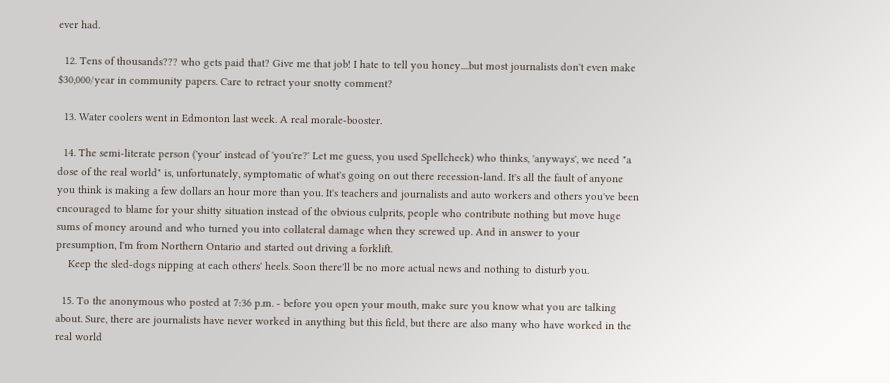ever had.

  12. Tens of thousands??? who gets paid that? Give me that job! I hate to tell you honey....but most journalists don't even make $30,000/year in community papers. Care to retract your snotty comment?

  13. Water coolers went in Edmonton last week. A real morale-booster.

  14. The semi-literate person ('your' instead of 'you're?' Let me guess, you used Spellcheck) who thinks, 'anyways', we need "a dose of the real world" is, unfortunately, symptomatic of what's going on out there recession-land. It's all the fault of anyone you think is making a few dollars an hour more than you. It's teachers and journalists and auto workers and others you've been encouraged to blame for your shitty situation instead of the obvious culprits, people who contribute nothing but move huge sums of money around and who turned you into collateral damage when they screwed up. And in answer to your presumption, I'm from Northern Ontario and started out driving a forklift.
    Keep the sled-dogs nipping at each others' heels. Soon there'll be no more actual news and nothing to disturb you.

  15. To the anonymous who posted at 7:36 p.m. - before you open your mouth, make sure you know what you are talking about. Sure, there are journalists have never worked in anything but this field, but there are also many who have worked in the real world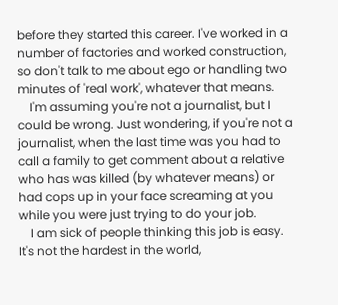before they started this career. I've worked in a number of factories and worked construction, so don't talk to me about ego or handling two minutes of 'real work', whatever that means.
    I'm assuming you're not a journalist, but I could be wrong. Just wondering, if you're not a journalist, when the last time was you had to call a family to get comment about a relative who has was killed (by whatever means) or had cops up in your face screaming at you while you were just trying to do your job.
    I am sick of people thinking this job is easy. It's not the hardest in the world,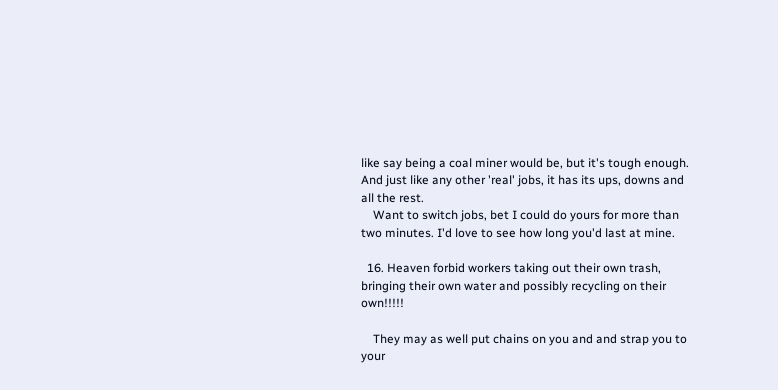like say being a coal miner would be, but it's tough enough. And just like any other 'real' jobs, it has its ups, downs and all the rest.
    Want to switch jobs, bet I could do yours for more than two minutes. I'd love to see how long you'd last at mine.

  16. Heaven forbid workers taking out their own trash, bringing their own water and possibly recycling on their own!!!!!

    They may as well put chains on you and and strap you to your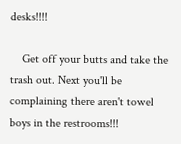desks!!!!

    Get off your butts and take the trash out. Next you'll be complaining there aren't towel boys in the restrooms!!!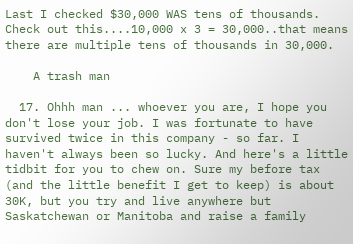Last I checked $30,000 WAS tens of thousands. Check out this....10,000 x 3 = 30,000..that means there are multiple tens of thousands in 30,000.

    A trash man

  17. Ohhh man ... whoever you are, I hope you don't lose your job. I was fortunate to have survived twice in this company - so far. I haven't always been so lucky. And here's a little tidbit for you to chew on. Sure my before tax (and the little benefit I get to keep) is about 30K, but you try and live anywhere but Saskatchewan or Manitoba and raise a family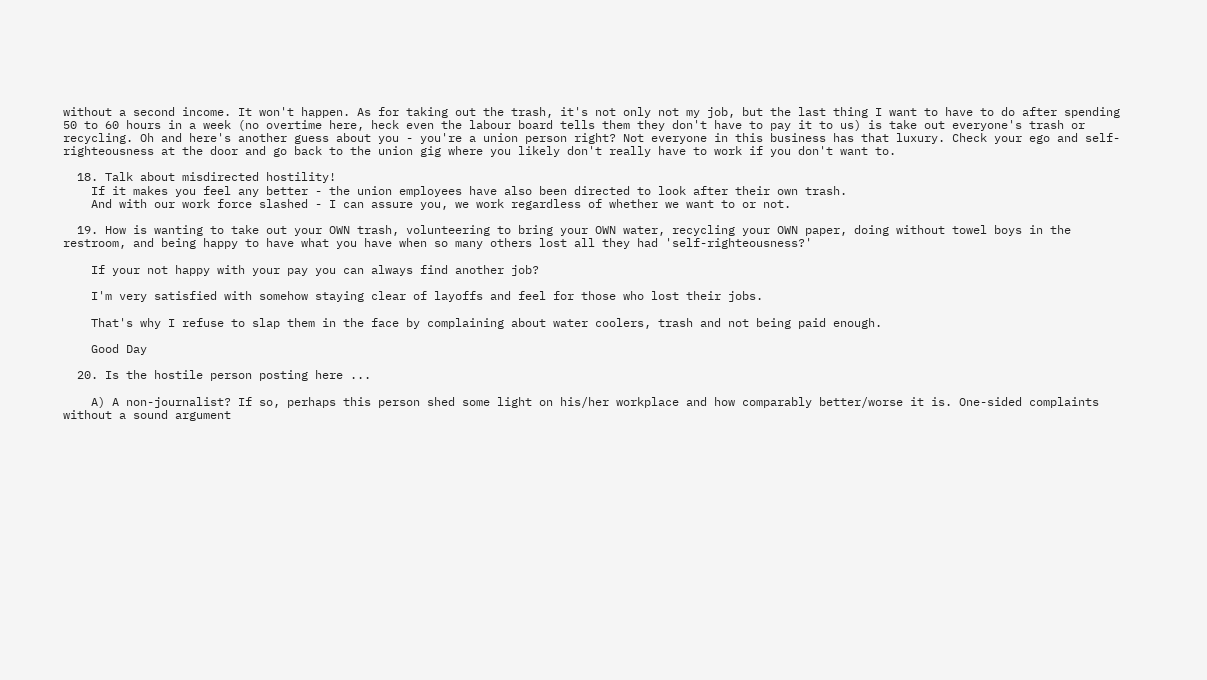without a second income. It won't happen. As for taking out the trash, it's not only not my job, but the last thing I want to have to do after spending 50 to 60 hours in a week (no overtime here, heck even the labour board tells them they don't have to pay it to us) is take out everyone's trash or recycling. Oh and here's another guess about you - you're a union person right? Not everyone in this business has that luxury. Check your ego and self-righteousness at the door and go back to the union gig where you likely don't really have to work if you don't want to.

  18. Talk about misdirected hostility!
    If it makes you feel any better - the union employees have also been directed to look after their own trash.
    And with our work force slashed - I can assure you, we work regardless of whether we want to or not.

  19. How is wanting to take out your OWN trash, volunteering to bring your OWN water, recycling your OWN paper, doing without towel boys in the restroom, and being happy to have what you have when so many others lost all they had 'self-righteousness?'

    If your not happy with your pay you can always find another job?

    I'm very satisfied with somehow staying clear of layoffs and feel for those who lost their jobs.

    That's why I refuse to slap them in the face by complaining about water coolers, trash and not being paid enough.

    Good Day

  20. Is the hostile person posting here ...

    A) A non-journalist? If so, perhaps this person shed some light on his/her workplace and how comparably better/worse it is. One-sided complaints without a sound argument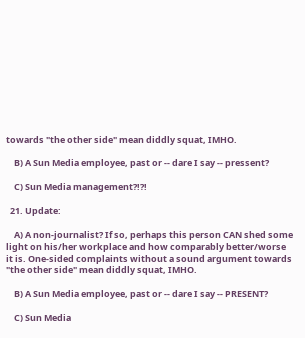towards "the other side" mean diddly squat, IMHO.

    B) A Sun Media employee, past or -- dare I say -- pressent?

    C) Sun Media management?!?!

  21. Update:

    A) A non-journalist? If so, perhaps this person CAN shed some light on his/her workplace and how comparably better/worse it is. One-sided complaints without a sound argument towards "the other side" mean diddly squat, IMHO.

    B) A Sun Media employee, past or -- dare I say -- PRESENT?

    C) Sun Media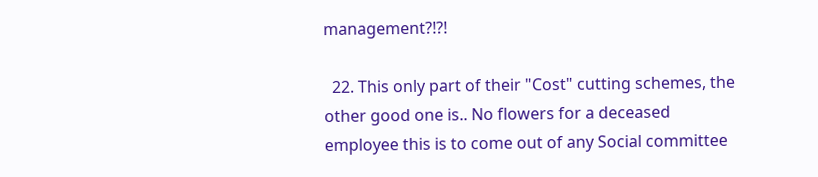management?!?!

  22. This only part of their "Cost" cutting schemes, the other good one is.. No flowers for a deceased employee this is to come out of any Social committee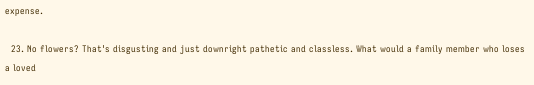expense.

  23. No flowers? That's disgusting and just downright pathetic and classless. What would a family member who loses a loved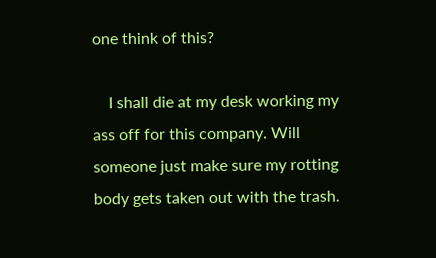one think of this?

    I shall die at my desk working my ass off for this company. Will someone just make sure my rotting body gets taken out with the trash.